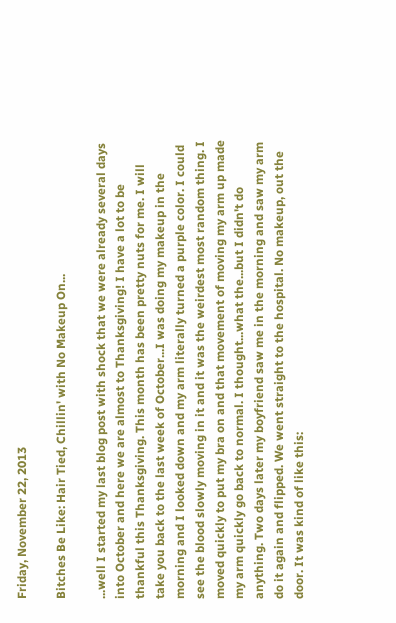Friday, November 22, 2013

Bitches Be Like: Hair Tied, Chillin' with No Makeup On...

...well I started my last blog post with shock that we were already several days into October and here we are almost to Thanksgiving! I have a lot to be thankful this Thanksgiving. This month has been pretty nuts for me. I will take you back to the last week of October...I was doing my makeup in the morning and I looked down and my arm literally turned a purple color. I could see the blood slowly moving in it and it was the weirdest most random thing. I moved quickly to put my bra on and that movement of moving my arm up made my arm quickly go back to normal. I thought...what the...but I didn't do anything. Two days later my boyfriend saw me in the morning and saw my arm do it again and flipped. We went straight to the hospital. No makeup, out the door. It was kind of like this: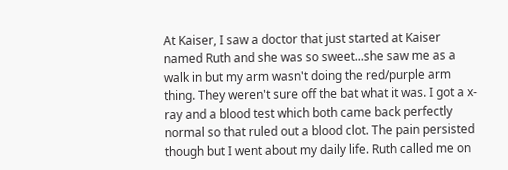At Kaiser, I saw a doctor that just started at Kaiser named Ruth and she was so sweet...she saw me as a walk in but my arm wasn't doing the red/purple arm thing. They weren't sure off the bat what it was. I got a x-ray and a blood test which both came back perfectly normal so that ruled out a blood clot. The pain persisted though but I went about my daily life. Ruth called me on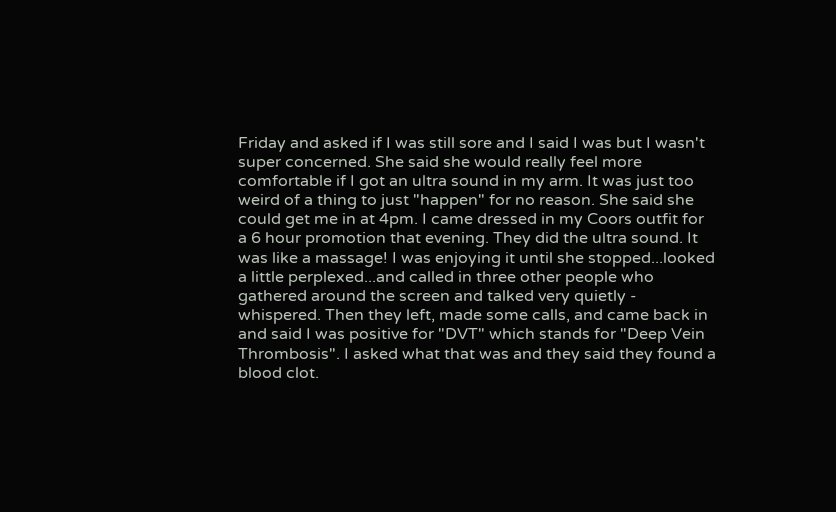Friday and asked if I was still sore and I said I was but I wasn't super concerned. She said she would really feel more comfortable if I got an ultra sound in my arm. It was just too weird of a thing to just "happen" for no reason. She said she could get me in at 4pm. I came dressed in my Coors outfit for a 6 hour promotion that evening. They did the ultra sound. It was like a massage! I was enjoying it until she stopped...looked a little perplexed...and called in three other people who gathered around the screen and talked very quietly - whispered. Then they left, made some calls, and came back in and said I was positive for "DVT" which stands for "Deep Vein Thrombosis". I asked what that was and they said they found a blood clot.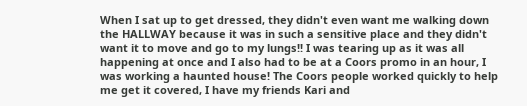When I sat up to get dressed, they didn't even want me walking down the HALLWAY because it was in such a sensitive place and they didn't want it to move and go to my lungs!! I was tearing up as it was all happening at once and I also had to be at a Coors promo in an hour, I was working a haunted house! The Coors people worked quickly to help me get it covered, I have my friends Kari and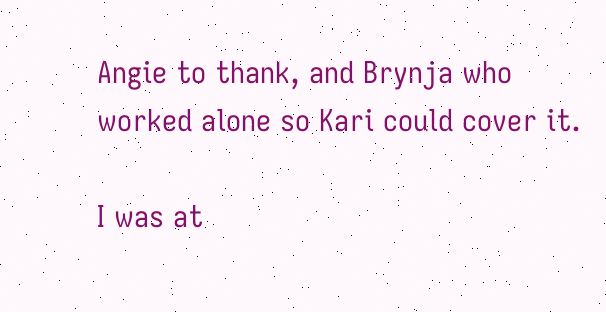Angie to thank, and Brynja who worked alone so Kari could cover it.

I was at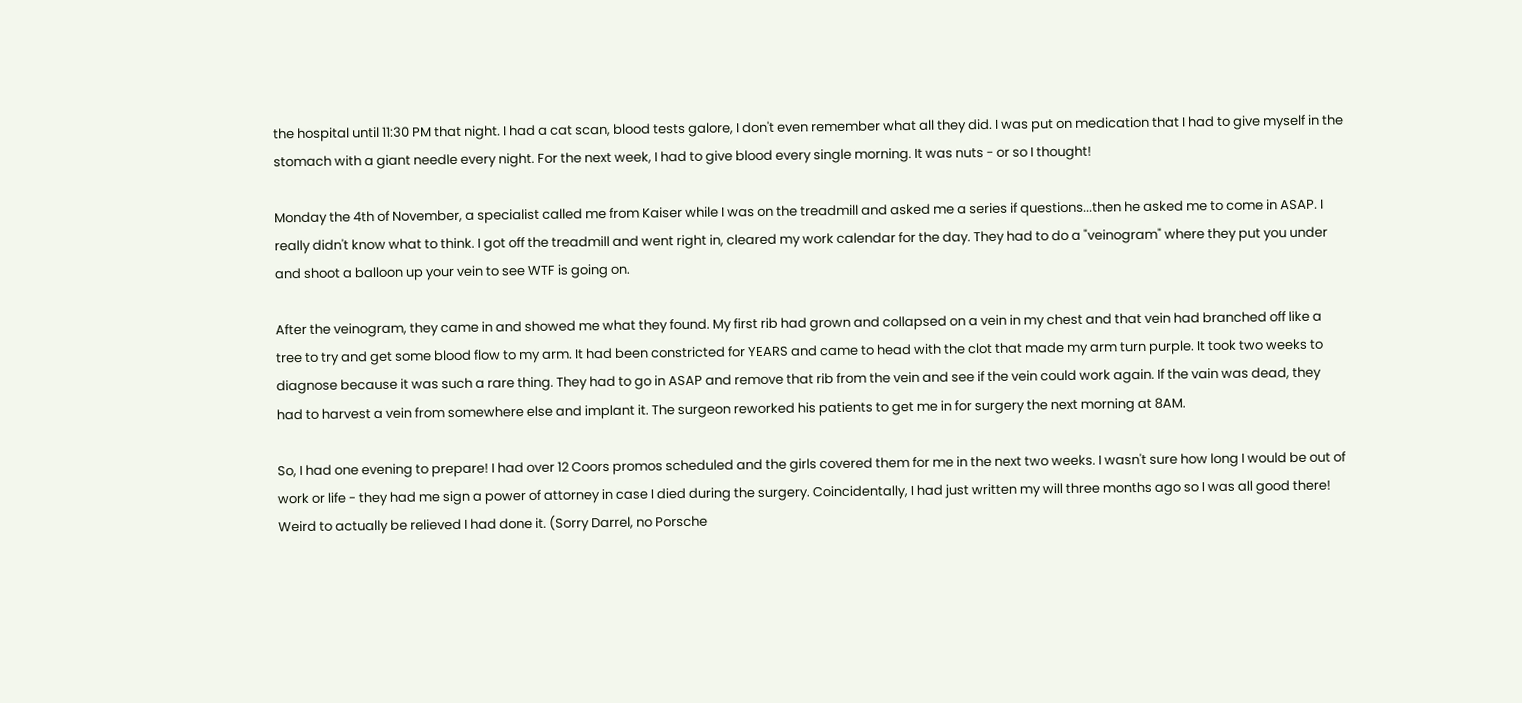the hospital until 11:30 PM that night. I had a cat scan, blood tests galore, I don't even remember what all they did. I was put on medication that I had to give myself in the stomach with a giant needle every night. For the next week, I had to give blood every single morning. It was nuts - or so I thought!

Monday the 4th of November, a specialist called me from Kaiser while I was on the treadmill and asked me a series if questions...then he asked me to come in ASAP. I really didn't know what to think. I got off the treadmill and went right in, cleared my work calendar for the day. They had to do a "veinogram" where they put you under and shoot a balloon up your vein to see WTF is going on.

After the veinogram, they came in and showed me what they found. My first rib had grown and collapsed on a vein in my chest and that vein had branched off like a tree to try and get some blood flow to my arm. It had been constricted for YEARS and came to head with the clot that made my arm turn purple. It took two weeks to diagnose because it was such a rare thing. They had to go in ASAP and remove that rib from the vein and see if the vein could work again. If the vain was dead, they had to harvest a vein from somewhere else and implant it. The surgeon reworked his patients to get me in for surgery the next morning at 8AM.

So, I had one evening to prepare! I had over 12 Coors promos scheduled and the girls covered them for me in the next two weeks. I wasn't sure how long I would be out of work or life - they had me sign a power of attorney in case I died during the surgery. Coincidentally, I had just written my will three months ago so I was all good there! Weird to actually be relieved I had done it. (Sorry Darrel, no Porsche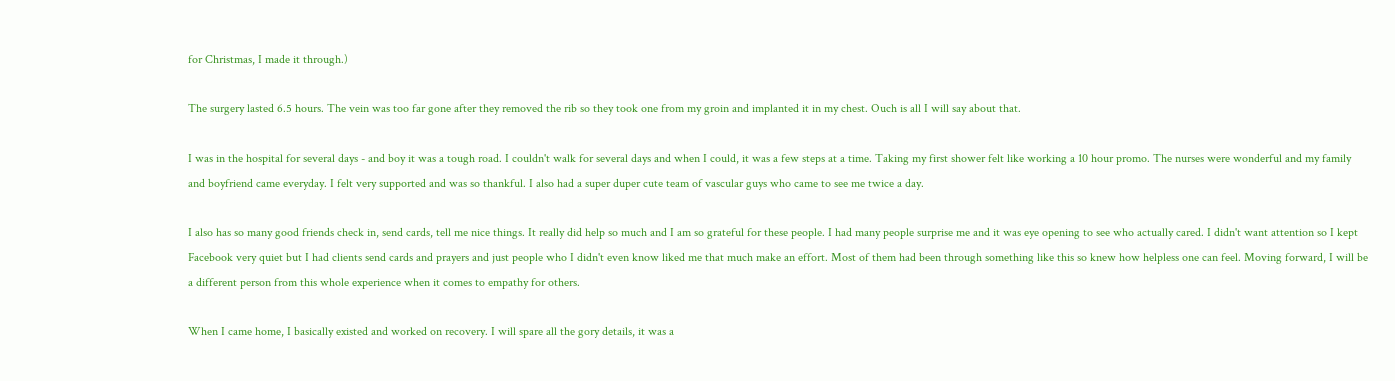for Christmas, I made it through.)

The surgery lasted 6.5 hours. The vein was too far gone after they removed the rib so they took one from my groin and implanted it in my chest. Ouch is all I will say about that.

I was in the hospital for several days - and boy it was a tough road. I couldn't walk for several days and when I could, it was a few steps at a time. Taking my first shower felt like working a 10 hour promo. The nurses were wonderful and my family and boyfriend came everyday. I felt very supported and was so thankful. I also had a super duper cute team of vascular guys who came to see me twice a day.

I also has so many good friends check in, send cards, tell me nice things. It really did help so much and I am so grateful for these people. I had many people surprise me and it was eye opening to see who actually cared. I didn't want attention so I kept Facebook very quiet but I had clients send cards and prayers and just people who I didn't even know liked me that much make an effort. Most of them had been through something like this so knew how helpless one can feel. Moving forward, I will be a different person from this whole experience when it comes to empathy for others.

When I came home, I basically existed and worked on recovery. I will spare all the gory details, it was a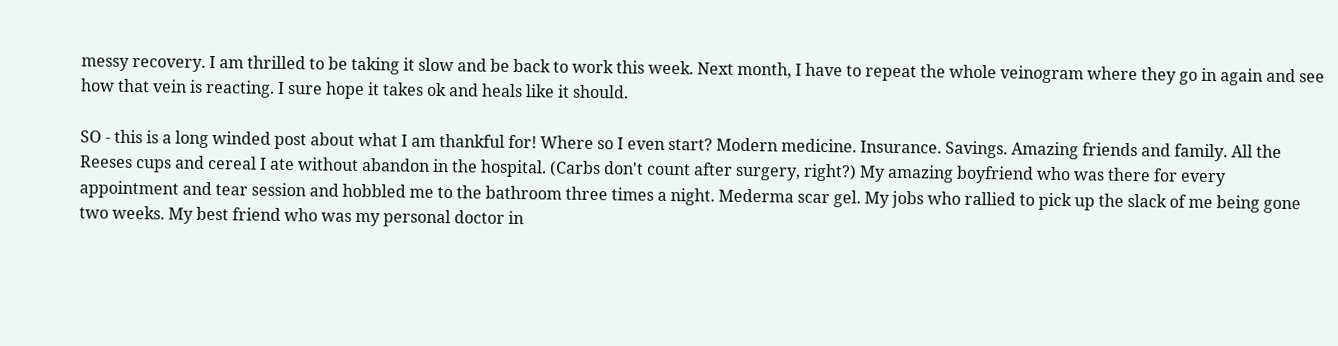messy recovery. I am thrilled to be taking it slow and be back to work this week. Next month, I have to repeat the whole veinogram where they go in again and see how that vein is reacting. I sure hope it takes ok and heals like it should.

SO - this is a long winded post about what I am thankful for! Where so I even start? Modern medicine. Insurance. Savings. Amazing friends and family. All the Reeses cups and cereal I ate without abandon in the hospital. (Carbs don't count after surgery, right?) My amazing boyfriend who was there for every appointment and tear session and hobbled me to the bathroom three times a night. Mederma scar gel. My jobs who rallied to pick up the slack of me being gone two weeks. My best friend who was my personal doctor in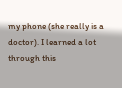my phone (she really is a doctor). I learned a lot through this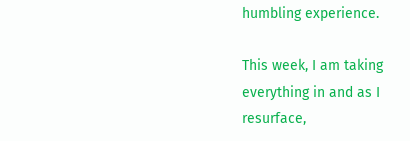humbling experience.

This week, I am taking everything in and as I resurface,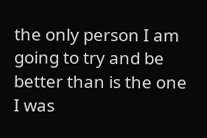the only person I am going to try and be better than is the one I was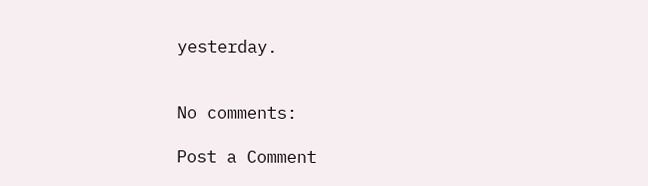yesterday.


No comments:

Post a Comment